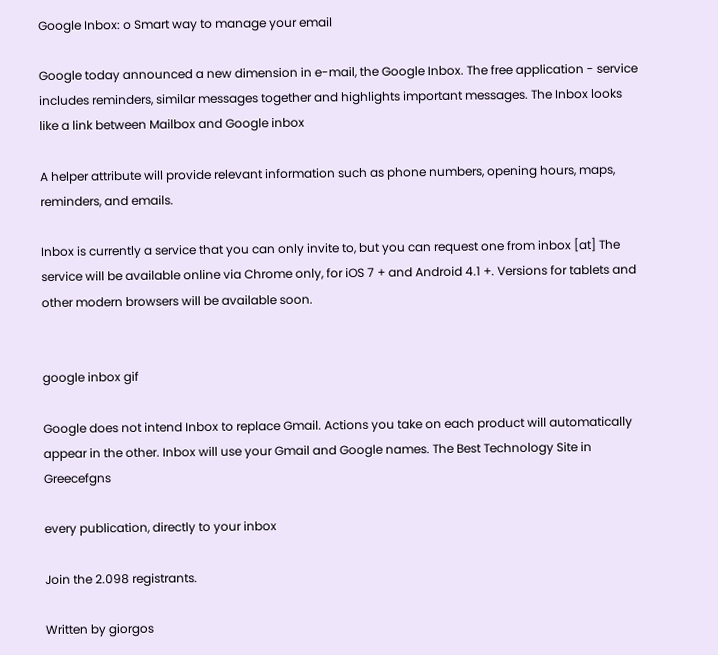Google Inbox: o Smart way to manage your email

Google today announced a new dimension in e-mail, the Google Inbox. The free application - service includes reminders, similar messages together and highlights important messages. The Inbox looks like a link between Mailbox and Google inbox

A helper attribute will provide relevant information such as phone numbers, opening hours, maps, reminders, and emails.

Inbox is currently a service that you can only invite to, but you can request one from inbox [at] The service will be available online via Chrome only, for iOS 7 + and Android 4.1 +. Versions for tablets and other modern browsers will be available soon.


google inbox gif

Google does not intend Inbox to replace Gmail. Actions you take on each product will automatically appear in the other. Inbox will use your Gmail and Google names. The Best Technology Site in Greecefgns

every publication, directly to your inbox

Join the 2.098 registrants.

Written by giorgos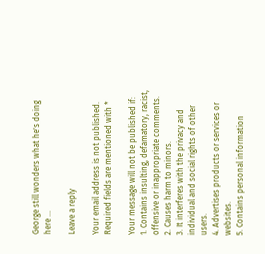George still wonders what he's doing here ...

Leave a reply

Your email address is not published. Required fields are mentioned with *

Your message will not be published if:
1. Contains insulting, defamatory, racist, offensive or inappropriate comments.
2. Causes harm to minors.
3. It interferes with the privacy and individual and social rights of other users.
4. Advertises products or services or websites.
5. Contains personal information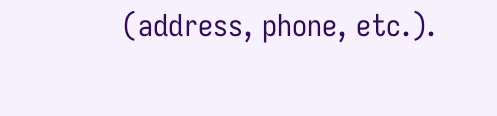(address, phone, etc.).